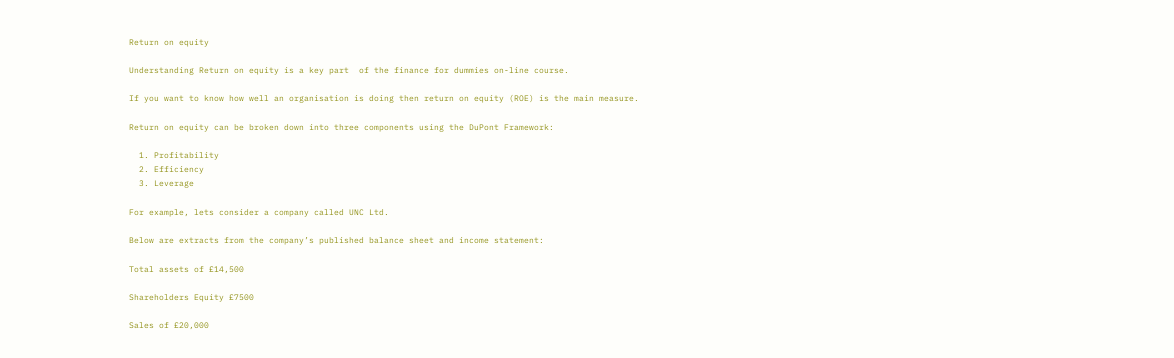Return on equity

Understanding Return on equity is a key part  of the finance for dummies on-line course.

If you want to know how well an organisation is doing then return on equity (ROE) is the main measure.

Return on equity can be broken down into three components using the DuPont Framework:

  1. Profitability
  2. Efficiency
  3. Leverage

For example, lets consider a company called UNC Ltd.

Below are extracts from the company’s published balance sheet and income statement:

Total assets of £14,500

Shareholders Equity £7500

Sales of £20,000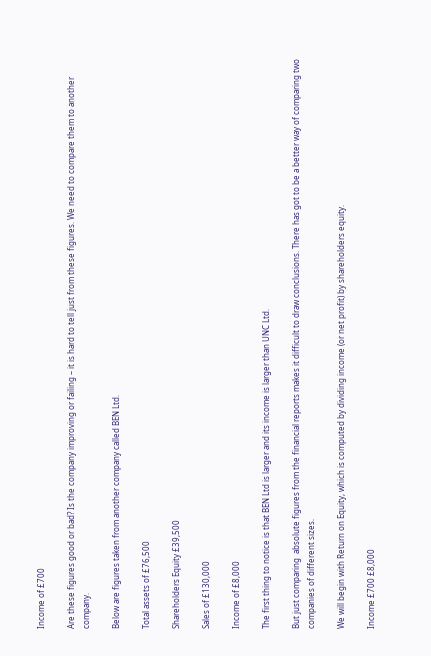Income of £700

Are these figures good or bad? Is the company improving or failing – it is hard to tell just from these figures. We need to compare them to another company.

Below are figures taken from another company called BEN Ltd.

Total assets of £76,500

Shareholders Equity £39,500

Sales of £130,000

Income of £8,000

The first thing to notice is that BEN Ltd is larger and its income is larger than UNC Ltd.

But just comparing  absolute figures from the financial reports makes it difficult to draw conclusions. There has got to be a better way of comparing two companies of different sizes.

We will begin with Return on Equity, which is computed by dividing income (or net profit) by shareholders equity.

Income £700 £8,000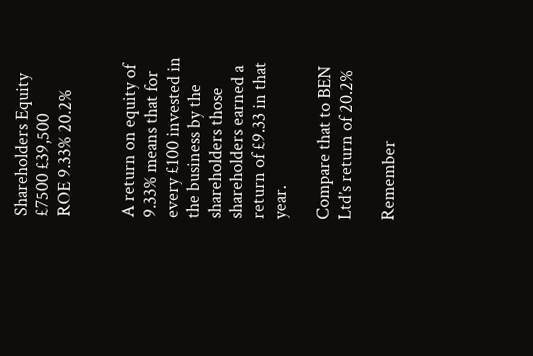Shareholders Equity £7500 £39,500
ROE 9.33% 20.2%


A return on equity of 9.33% means that for every £100 invested in the business by the shareholders those shareholders earned a return of £9.33 in that year.

Compare that to BEN Ltd’s return of 20.2%

Remember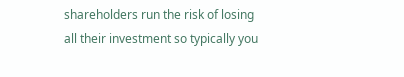shareholders run the risk of losing all their investment so typically you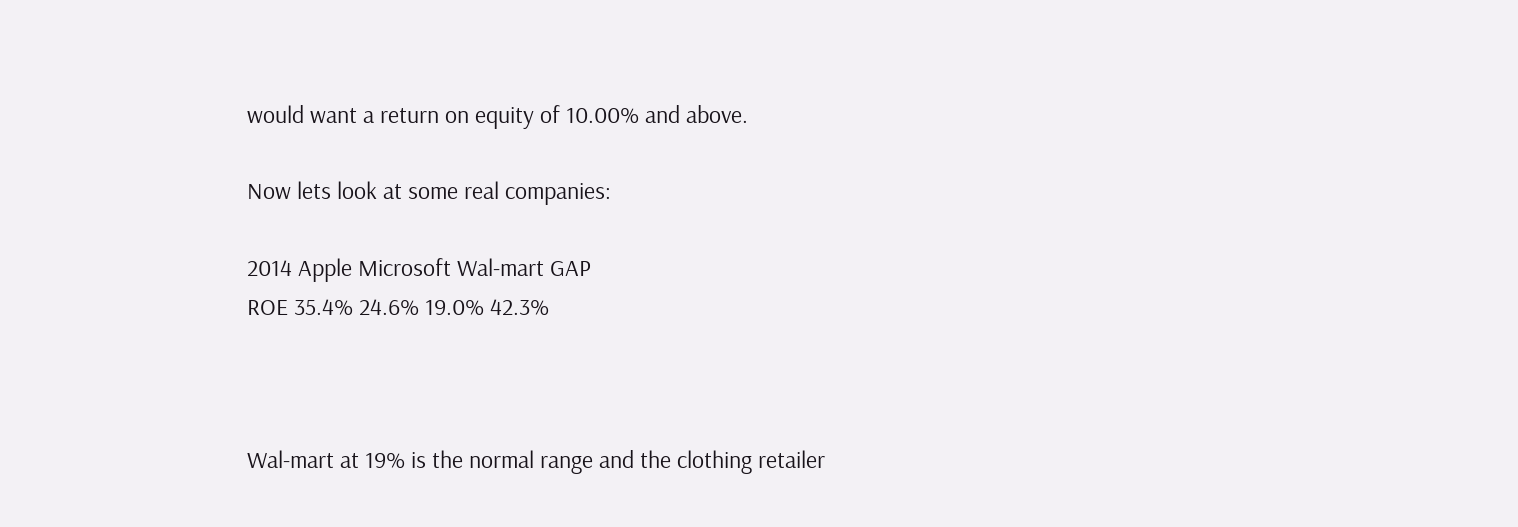would want a return on equity of 10.00% and above.

Now lets look at some real companies:

2014 Apple Microsoft Wal-mart GAP
ROE 35.4% 24.6% 19.0% 42.3%



Wal-mart at 19% is the normal range and the clothing retailer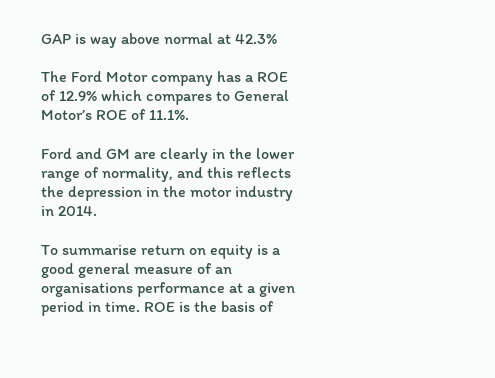GAP is way above normal at 42.3%

The Ford Motor company has a ROE of 12.9% which compares to General Motor’s ROE of 11.1%.

Ford and GM are clearly in the lower range of normality, and this reflects the depression in the motor industry in 2014.

To summarise return on equity is a good general measure of an organisations performance at a given period in time. ROE is the basis of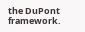the DuPont framework.